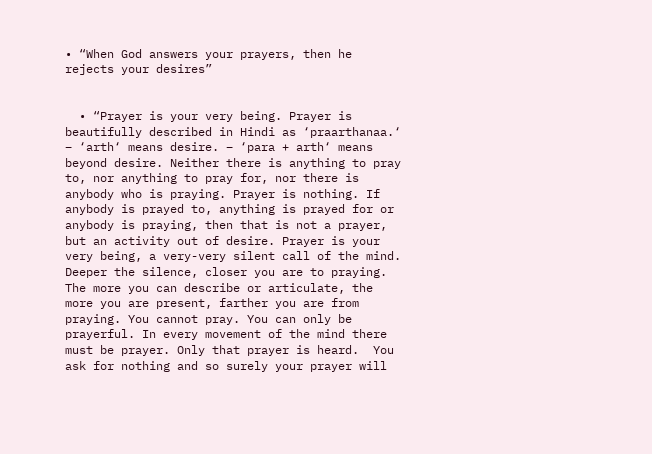• “When God answers your prayers, then he rejects your desires”


  • “Prayer is your very being. Prayer is beautifully described in Hindi as ‘praarthanaa.‘ – ‘arth‘ means desire. – ‘para + arth‘ means beyond desire. Neither there is anything to pray to, nor anything to pray for, nor there is anybody who is praying. Prayer is nothing. If anybody is prayed to, anything is prayed for or anybody is praying, then that is not a prayer, but an activity out of desire. Prayer is your very being, a very-very silent call of the mind. Deeper the silence, closer you are to praying. The more you can describe or articulate, the more you are present, farther you are from praying. You cannot pray. You can only be prayerful. In every movement of the mind there must be prayer. Only that prayer is heard.  You ask for nothing and so surely your prayer will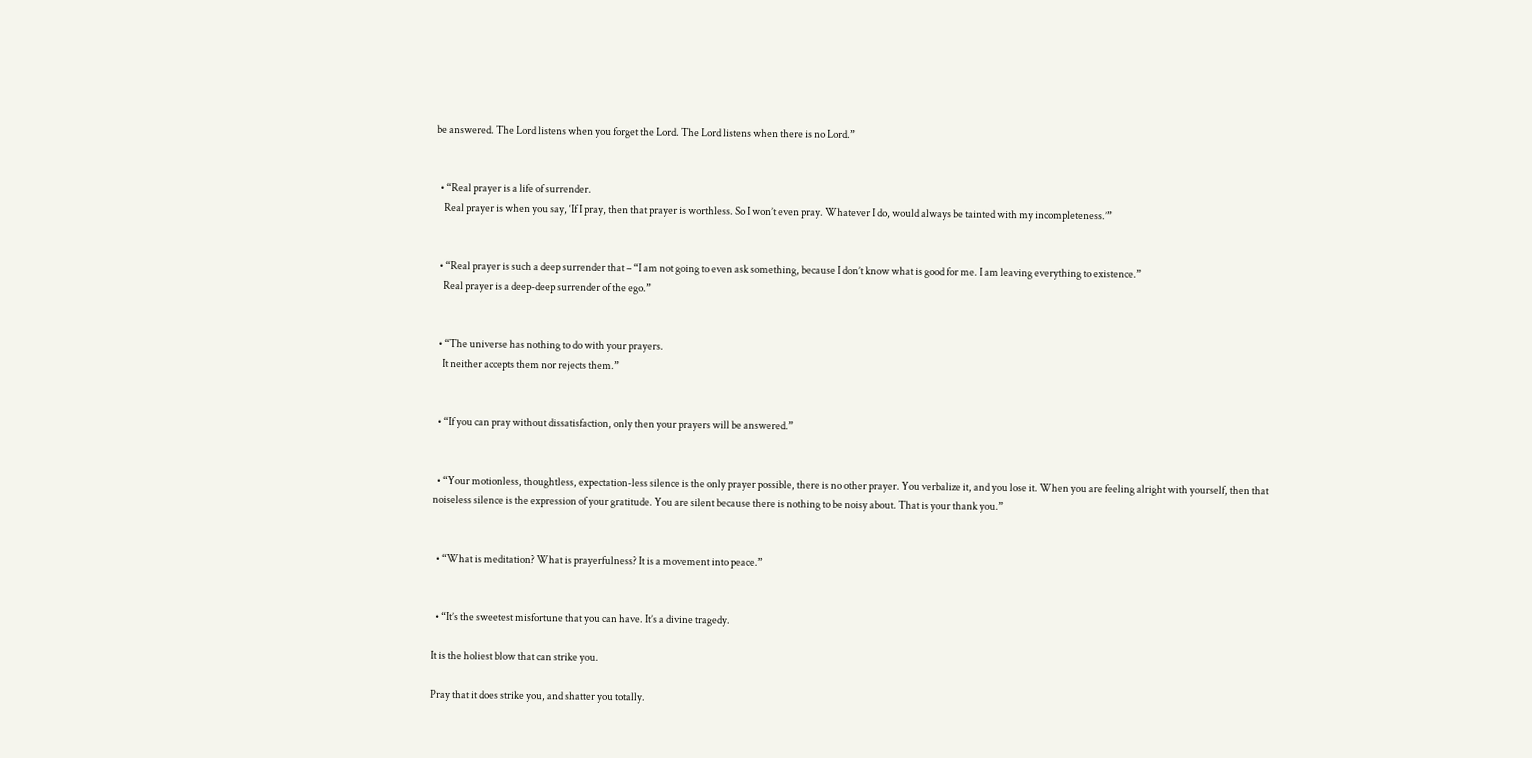be answered. The Lord listens when you forget the Lord. The Lord listens when there is no Lord.”


  • “Real prayer is a life of surrender.
    Real prayer is when you say, ‘If I pray, then that prayer is worthless. So I won’t even pray. Whatever I do, would always be tainted with my incompleteness.’”


  • “Real prayer is such a deep surrender that – “I am not going to even ask something, because I don’t know what is good for me. I am leaving everything to existence.”
    Real prayer is a deep-deep surrender of the ego.”


  • “The universe has nothing to do with your prayers.
    It neither accepts them nor rejects them.”


  • “If you can pray without dissatisfaction, only then your prayers will be answered.”


  • “Your motionless, thoughtless, expectation-less silence is the only prayer possible, there is no other prayer. You verbalize it, and you lose it. When you are feeling alright with yourself, then that noiseless silence is the expression of your gratitude. You are silent because there is nothing to be noisy about. That is your thank you.”


  • “What is meditation? What is prayerfulness? It is a movement into peace.”


  • “It’s the sweetest misfortune that you can have. It’s a divine tragedy.

It is the holiest blow that can strike you.

Pray that it does strike you, and shatter you totally.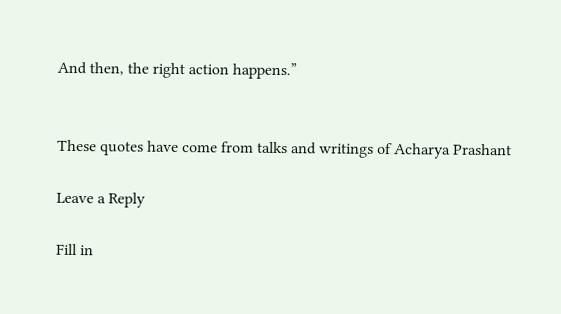And then, the right action happens.”


These quotes have come from talks and writings of Acharya Prashant

Leave a Reply

Fill in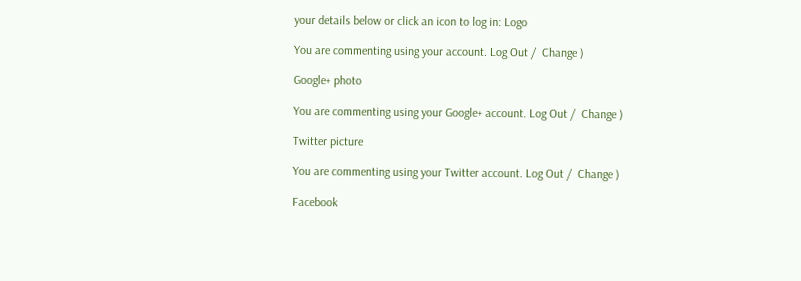your details below or click an icon to log in: Logo

You are commenting using your account. Log Out /  Change )

Google+ photo

You are commenting using your Google+ account. Log Out /  Change )

Twitter picture

You are commenting using your Twitter account. Log Out /  Change )

Facebook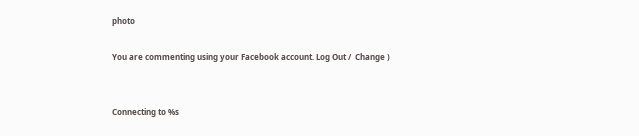photo

You are commenting using your Facebook account. Log Out /  Change )


Connecting to %s